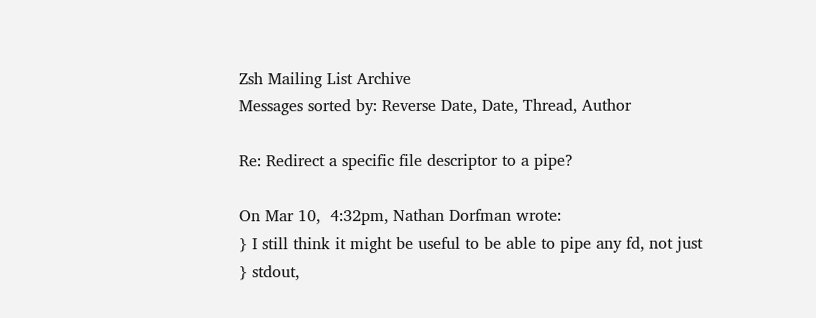Zsh Mailing List Archive
Messages sorted by: Reverse Date, Date, Thread, Author

Re: Redirect a specific file descriptor to a pipe?

On Mar 10,  4:32pm, Nathan Dorfman wrote:
} I still think it might be useful to be able to pipe any fd, not just
} stdout,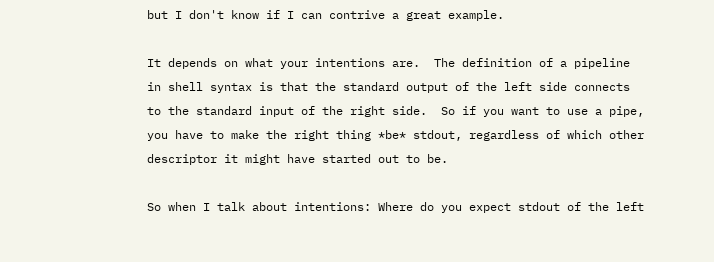but I don't know if I can contrive a great example.

It depends on what your intentions are.  The definition of a pipeline
in shell syntax is that the standard output of the left side connects
to the standard input of the right side.  So if you want to use a pipe,
you have to make the right thing *be* stdout, regardless of which other
descriptor it might have started out to be.

So when I talk about intentions: Where do you expect stdout of the left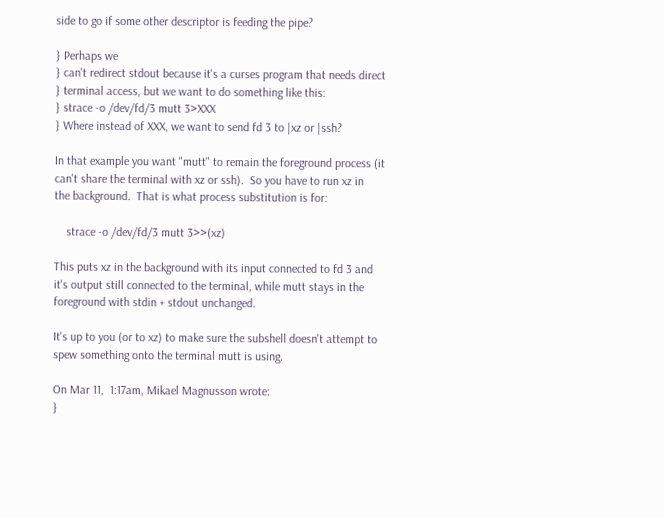side to go if some other descriptor is feeding the pipe?

} Perhaps we
} can't redirect stdout because it's a curses program that needs direct
} terminal access, but we want to do something like this:
} strace -o /dev/fd/3 mutt 3>XXX
} Where instead of XXX, we want to send fd 3 to |xz or |ssh?

In that example you want "mutt" to remain the foreground process (it
can't share the terminal with xz or ssh).  So you have to run xz in
the background.  That is what process substitution is for:

    strace -o /dev/fd/3 mutt 3>>(xz)

This puts xz in the background with its input connected to fd 3 and
it's output still connected to the terminal, while mutt stays in the
foreground with stdin + stdout unchanged.

It's up to you (or to xz) to make sure the subshell doesn't attempt to
spew something onto the terminal mutt is using.

On Mar 11,  1:17am, Mikael Magnusson wrote:
}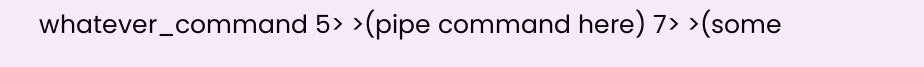whatever_command 5> >(pipe command here) 7> >(some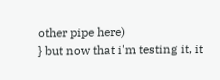other pipe here)
} but now that i'm testing it, it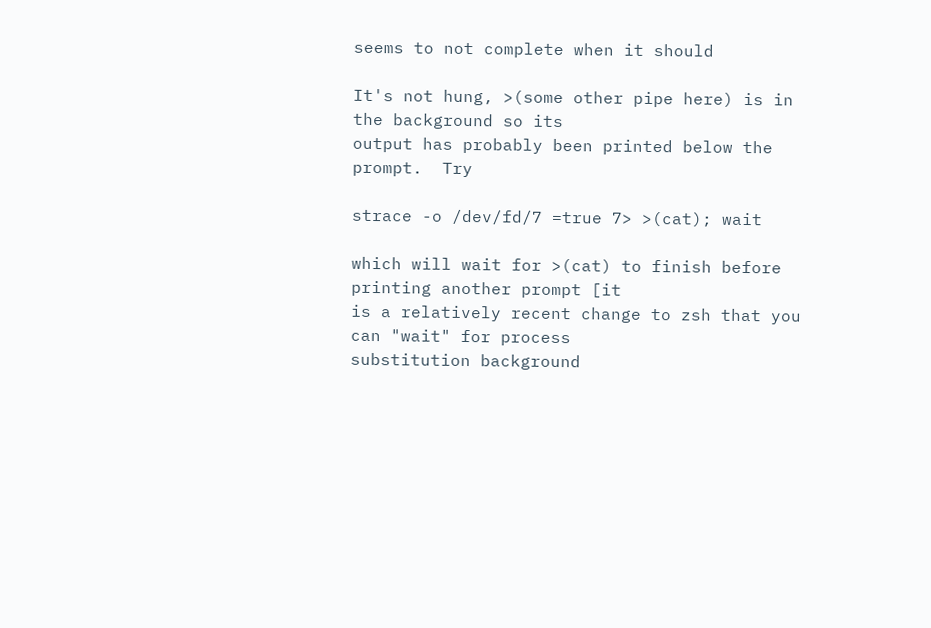seems to not complete when it should

It's not hung, >(some other pipe here) is in the background so its
output has probably been printed below the prompt.  Try

strace -o /dev/fd/7 =true 7> >(cat); wait

which will wait for >(cat) to finish before printing another prompt [it
is a relatively recent change to zsh that you can "wait" for process
substitution background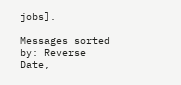jobs].

Messages sorted by: Reverse Date,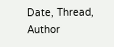Date, Thread, Author